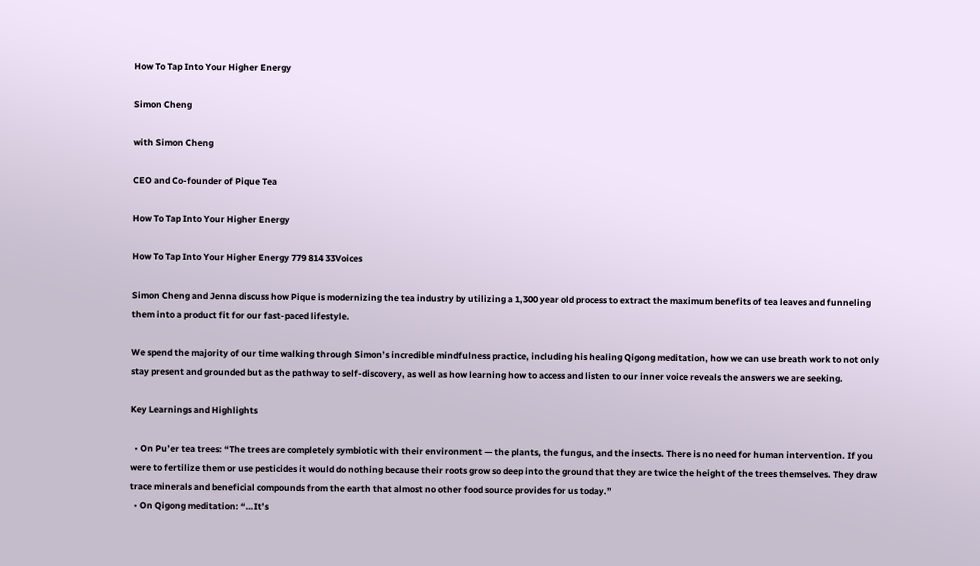How To Tap Into Your Higher Energy

Simon Cheng

with Simon Cheng

CEO and Co-founder of Pique Tea

How To Tap Into Your Higher Energy

How To Tap Into Your Higher Energy 779 814 33Voices

Simon Cheng and Jenna discuss how Pique is modernizing the tea industry by utilizing a 1,300 year old process to extract the maximum benefits of tea leaves and funneling them into a product fit for our fast-paced lifestyle.

We spend the majority of our time walking through Simon’s incredible mindfulness practice, including his healing Qigong meditation, how we can use breath work to not only stay present and grounded but as the pathway to self-discovery, as well as how learning how to access and listen to our inner voice reveals the answers we are seeking.

Key Learnings and Highlights

  • On Pu’er tea trees: “The trees are completely symbiotic with their environment — the plants, the fungus, and the insects. There is no need for human intervention. If you were to fertilize them or use pesticides it would do nothing because their roots grow so deep into the ground that they are twice the height of the trees themselves. They draw trace minerals and beneficial compounds from the earth that almost no other food source provides for us today.”
  • On Qigong meditation: “…It’s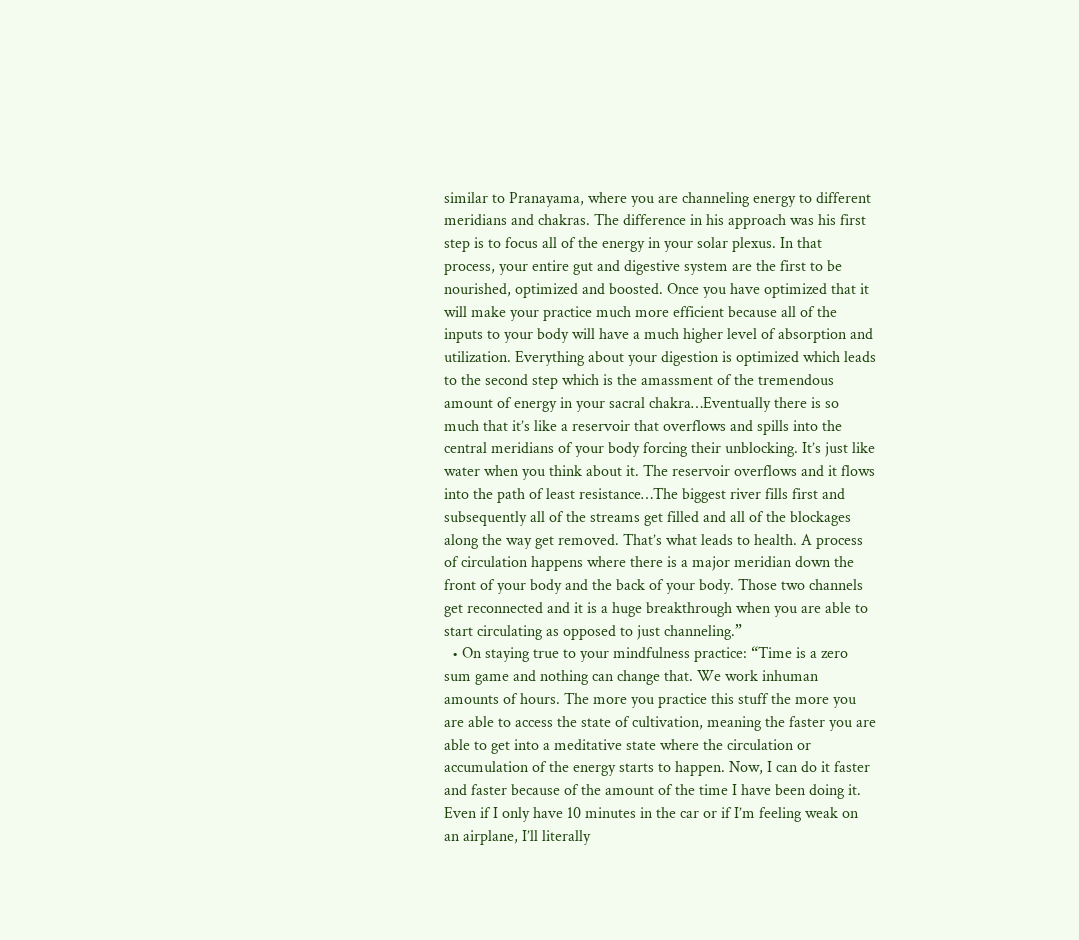similar to Pranayama, where you are channeling energy to different meridians and chakras. The difference in his approach was his first step is to focus all of the energy in your solar plexus. In that process, your entire gut and digestive system are the first to be nourished, optimized and boosted. Once you have optimized that it will make your practice much more efficient because all of the inputs to your body will have a much higher level of absorption and utilization. Everything about your digestion is optimized which leads to the second step which is the amassment of the tremendous amount of energy in your sacral chakra…Eventually there is so much that it’s like a reservoir that overflows and spills into the central meridians of your body forcing their unblocking. It’s just like water when you think about it. The reservoir overflows and it flows into the path of least resistance…The biggest river fills first and subsequently all of the streams get filled and all of the blockages along the way get removed. That’s what leads to health. A process of circulation happens where there is a major meridian down the front of your body and the back of your body. Those two channels get reconnected and it is a huge breakthrough when you are able to start circulating as opposed to just channeling.”
  • On staying true to your mindfulness practice: “Time is a zero sum game and nothing can change that. We work inhuman amounts of hours. The more you practice this stuff the more you are able to access the state of cultivation, meaning the faster you are able to get into a meditative state where the circulation or accumulation of the energy starts to happen. Now, I can do it faster and faster because of the amount of the time I have been doing it. Even if I only have 10 minutes in the car or if I’m feeling weak on an airplane, I’ll literally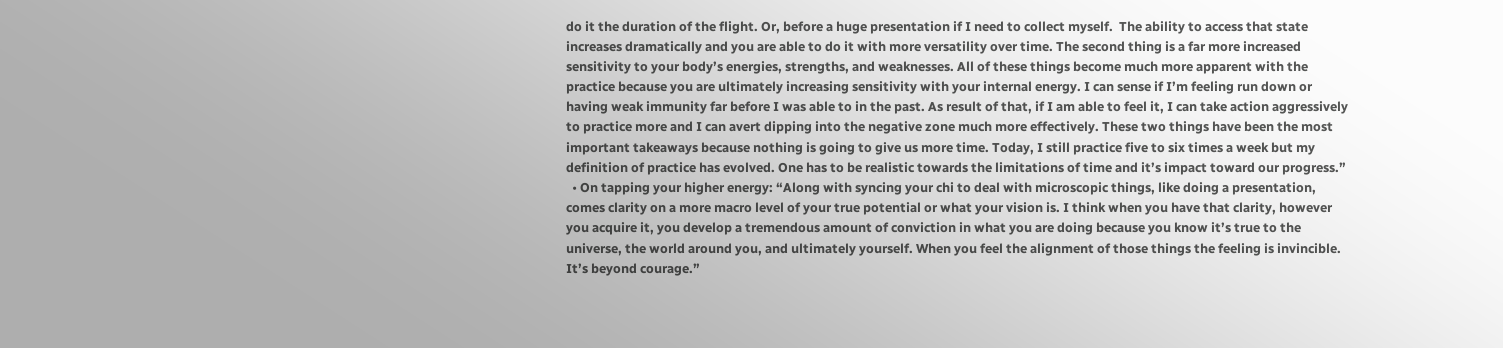do it the duration of the flight. Or, before a huge presentation if I need to collect myself.  The ability to access that state increases dramatically and you are able to do it with more versatility over time. The second thing is a far more increased sensitivity to your body’s energies, strengths, and weaknesses. All of these things become much more apparent with the practice because you are ultimately increasing sensitivity with your internal energy. I can sense if I’m feeling run down or having weak immunity far before I was able to in the past. As result of that, if I am able to feel it, I can take action aggressively to practice more and I can avert dipping into the negative zone much more effectively. These two things have been the most important takeaways because nothing is going to give us more time. Today, I still practice five to six times a week but my definition of practice has evolved. One has to be realistic towards the limitations of time and it’s impact toward our progress.”
  • On tapping your higher energy: “Along with syncing your chi to deal with microscopic things, like doing a presentation, comes clarity on a more macro level of your true potential or what your vision is. I think when you have that clarity, however you acquire it, you develop a tremendous amount of conviction in what you are doing because you know it’s true to the universe, the world around you, and ultimately yourself. When you feel the alignment of those things the feeling is invincible. It’s beyond courage.”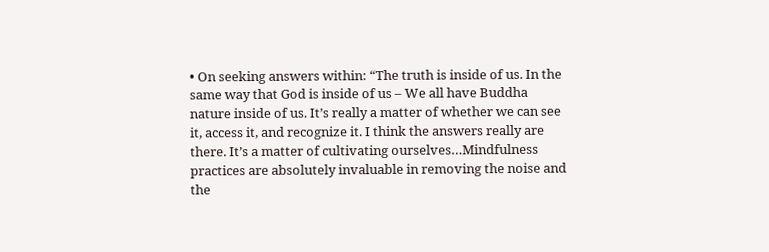• On seeking answers within: “The truth is inside of us. In the same way that God is inside of us – We all have Buddha nature inside of us. It’s really a matter of whether we can see it, access it, and recognize it. I think the answers really are there. It’s a matter of cultivating ourselves…Mindfulness practices are absolutely invaluable in removing the noise and the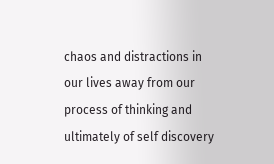chaos and distractions in our lives away from our process of thinking and ultimately of self discovery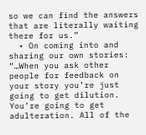so we can find the answers that are literally waiting there for us.”
  • On coming into and sharing our own stories: “…When you ask other people for feedback on your story you’re just going to get dilution. You’re going to get adulteration. All of the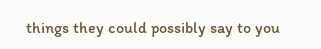things they could possibly say to you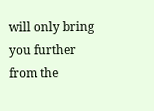will only bring you further from the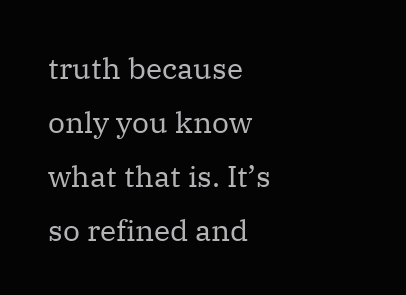truth because only you know what that is. It’s so refined and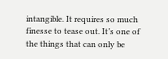intangible. It requires so much finesse to tease out. It’s one of the things that can only be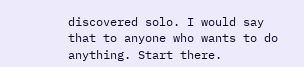discovered solo. I would say that to anyone who wants to do anything. Start there.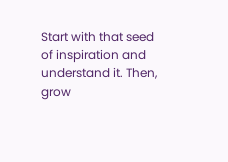Start with that seed of inspiration and understand it. Then, grow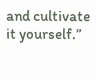and cultivate it yourself.”